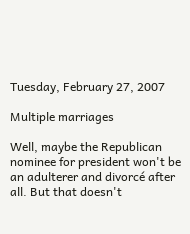Tuesday, February 27, 2007

Multiple marriages

Well, maybe the Republican nominee for president won't be an adulterer and divorcé after all. But that doesn't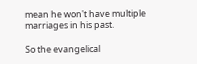mean he won't have multiple marriages in his past.

So the evangelical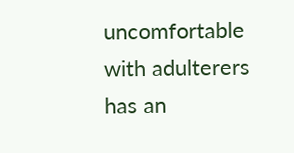uncomfortable with adulterers has an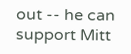out -- he can support Mitt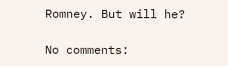Romney. But will he?

No comments: